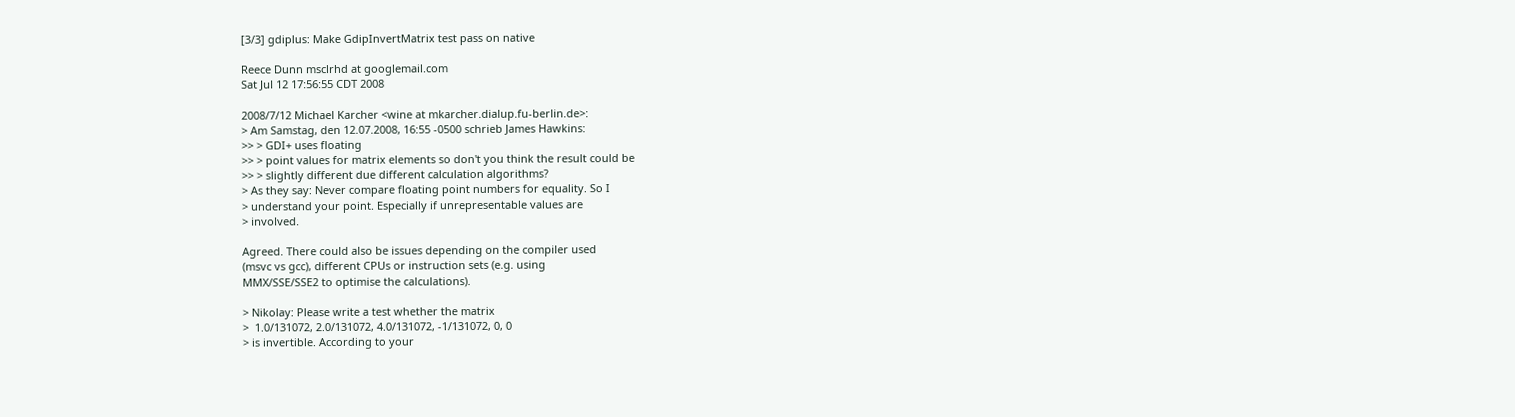[3/3] gdiplus: Make GdipInvertMatrix test pass on native

Reece Dunn msclrhd at googlemail.com
Sat Jul 12 17:56:55 CDT 2008

2008/7/12 Michael Karcher <wine at mkarcher.dialup.fu-berlin.de>:
> Am Samstag, den 12.07.2008, 16:55 -0500 schrieb James Hawkins:
>> > GDI+ uses floating
>> > point values for matrix elements so don't you think the result could be
>> > slightly different due different calculation algorithms?
> As they say: Never compare floating point numbers for equality. So I
> understand your point. Especially if unrepresentable values are
> involved.

Agreed. There could also be issues depending on the compiler used
(msvc vs gcc), different CPUs or instruction sets (e.g. using
MMX/SSE/SSE2 to optimise the calculations).

> Nikolay: Please write a test whether the matrix
>  1.0/131072, 2.0/131072, 4.0/131072, -1/131072, 0, 0
> is invertible. According to your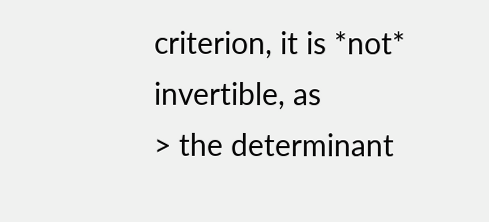criterion, it is *not* invertible, as
> the determinant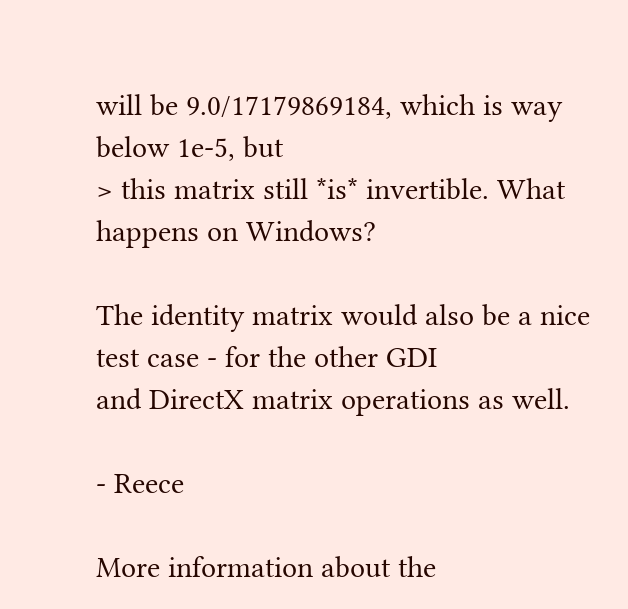will be 9.0/17179869184, which is way below 1e-5, but
> this matrix still *is* invertible. What happens on Windows?

The identity matrix would also be a nice test case - for the other GDI
and DirectX matrix operations as well.

- Reece

More information about the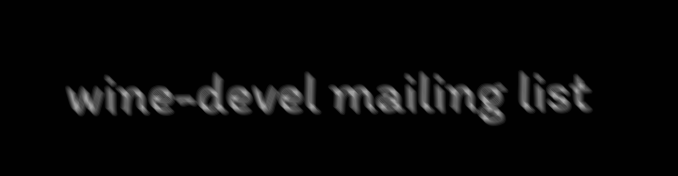wine-devel mailing list